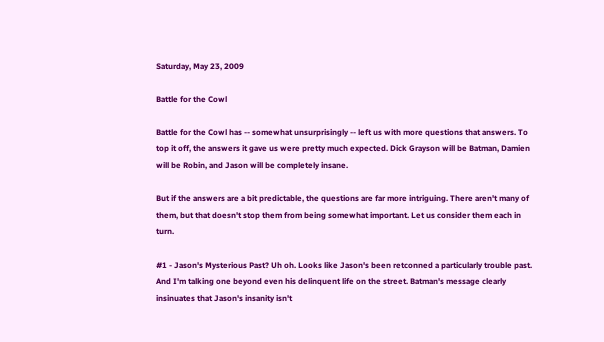Saturday, May 23, 2009

Battle for the Cowl

Battle for the Cowl has -- somewhat unsurprisingly -- left us with more questions that answers. To top it off, the answers it gave us were pretty much expected. Dick Grayson will be Batman, Damien will be Robin, and Jason will be completely insane.

But if the answers are a bit predictable, the questions are far more intriguing. There aren't many of them, but that doesn't stop them from being somewhat important. Let us consider them each in turn.

#1 - Jason's Mysterious Past? Uh oh. Looks like Jason's been retconned a particularly trouble past. And I'm talking one beyond even his delinquent life on the street. Batman's message clearly insinuates that Jason's insanity isn't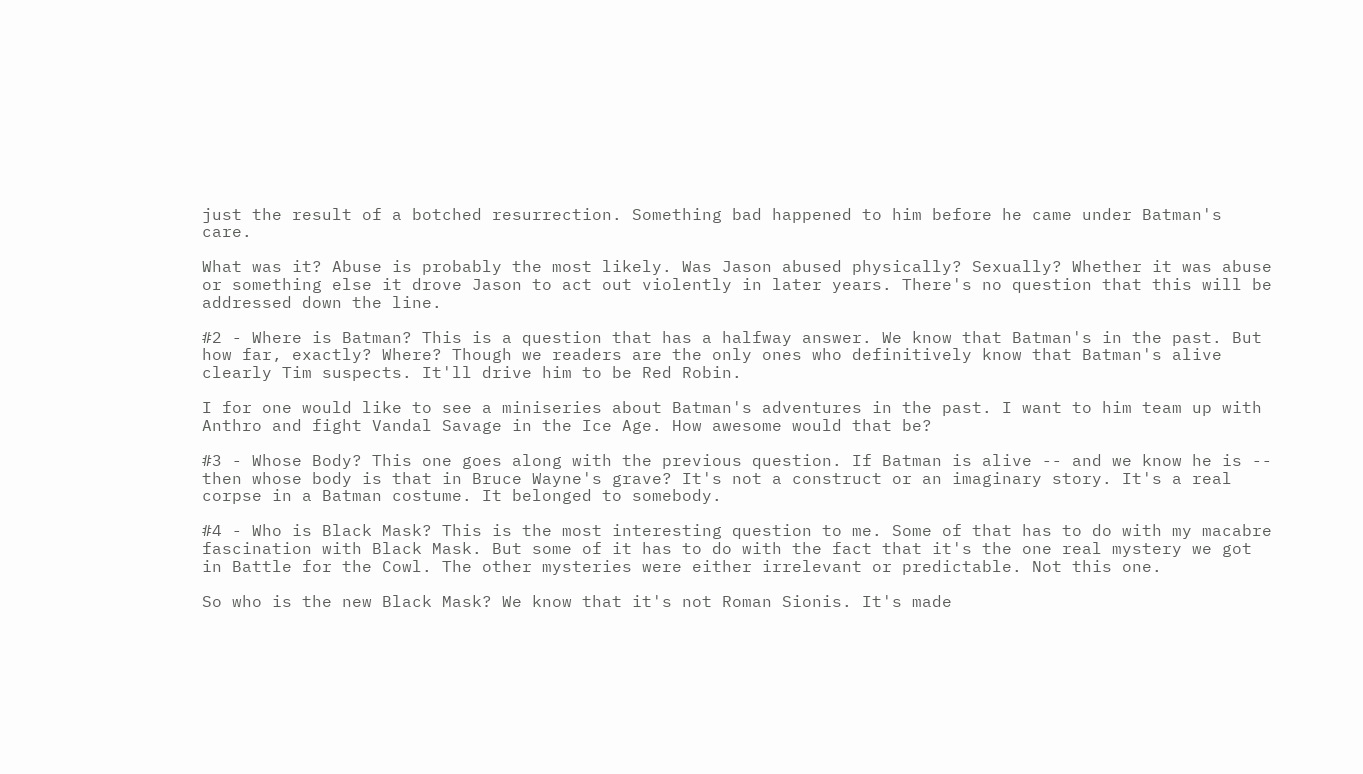just the result of a botched resurrection. Something bad happened to him before he came under Batman's care.

What was it? Abuse is probably the most likely. Was Jason abused physically? Sexually? Whether it was abuse or something else it drove Jason to act out violently in later years. There's no question that this will be addressed down the line.

#2 - Where is Batman? This is a question that has a halfway answer. We know that Batman's in the past. But how far, exactly? Where? Though we readers are the only ones who definitively know that Batman's alive clearly Tim suspects. It'll drive him to be Red Robin.

I for one would like to see a miniseries about Batman's adventures in the past. I want to him team up with Anthro and fight Vandal Savage in the Ice Age. How awesome would that be?

#3 - Whose Body? This one goes along with the previous question. If Batman is alive -- and we know he is -- then whose body is that in Bruce Wayne's grave? It's not a construct or an imaginary story. It's a real corpse in a Batman costume. It belonged to somebody.

#4 - Who is Black Mask? This is the most interesting question to me. Some of that has to do with my macabre fascination with Black Mask. But some of it has to do with the fact that it's the one real mystery we got in Battle for the Cowl. The other mysteries were either irrelevant or predictable. Not this one.

So who is the new Black Mask? We know that it's not Roman Sionis. It's made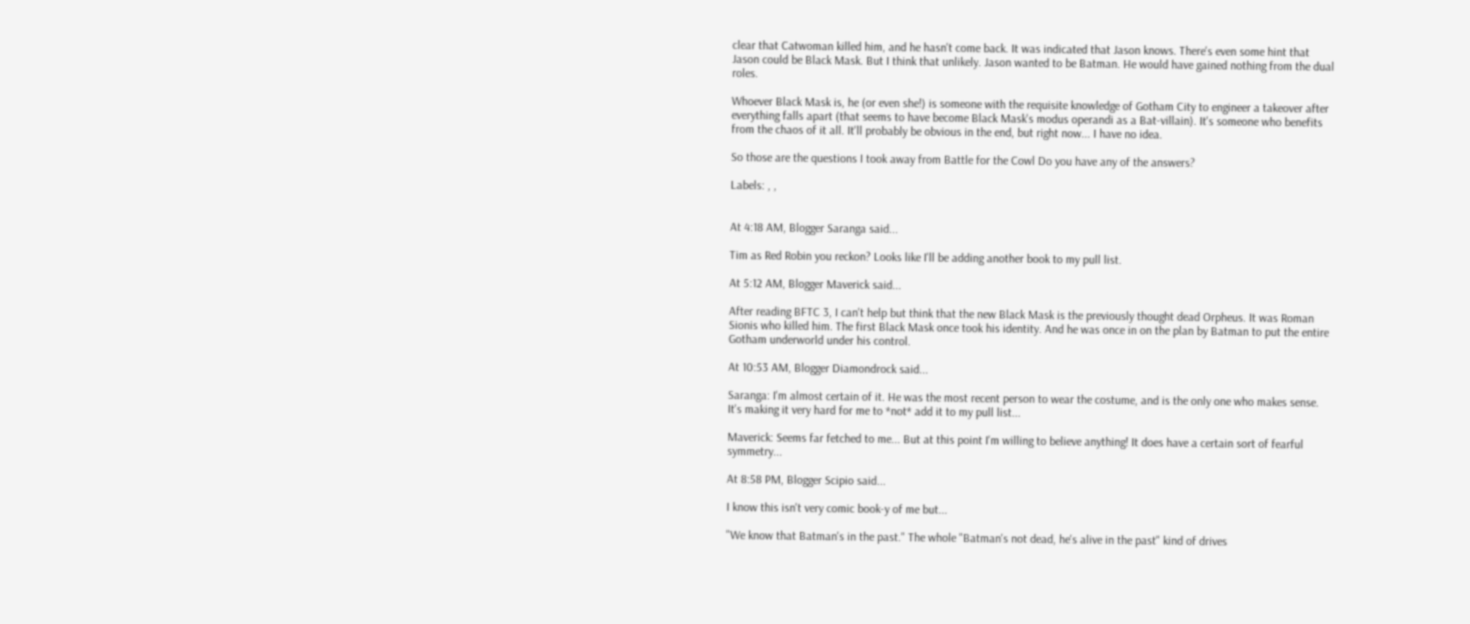clear that Catwoman killed him, and he hasn't come back. It was indicated that Jason knows. There's even some hint that Jason could be Black Mask. But I think that unlikely. Jason wanted to be Batman. He would have gained nothing from the dual roles.

Whoever Black Mask is, he (or even she!) is someone with the requisite knowledge of Gotham City to engineer a takeover after everything falls apart (that seems to have become Black Mask's modus operandi as a Bat-villain). It's someone who benefits from the chaos of it all. It'll probably be obvious in the end, but right now... I have no idea.

So those are the questions I took away from Battle for the Cowl Do you have any of the answers?

Labels: , ,


At 4:18 AM, Blogger Saranga said...

Tim as Red Robin you reckon? Looks like I'll be adding another book to my pull list.

At 5:12 AM, Blogger Maverick said...

After reading BFTC 3, I can't help but think that the new Black Mask is the previously thought dead Orpheus. It was Roman Sionis who killed him. The first Black Mask once took his identity. And he was once in on the plan by Batman to put the entire Gotham underworld under his control.

At 10:53 AM, Blogger Diamondrock said...

Saranga: I'm almost certain of it. He was the most recent person to wear the costume, and is the only one who makes sense. It's making it very hard for me to *not* add it to my pull list...

Maverick: Seems far fetched to me... But at this point I'm willing to believe anything! It does have a certain sort of fearful symmetry...

At 8:58 PM, Blogger Scipio said...

I know this isn't very comic book-y of me but...

"We know that Batman's in the past." The whole "Batman's not dead, he's alive in the past" kind of drives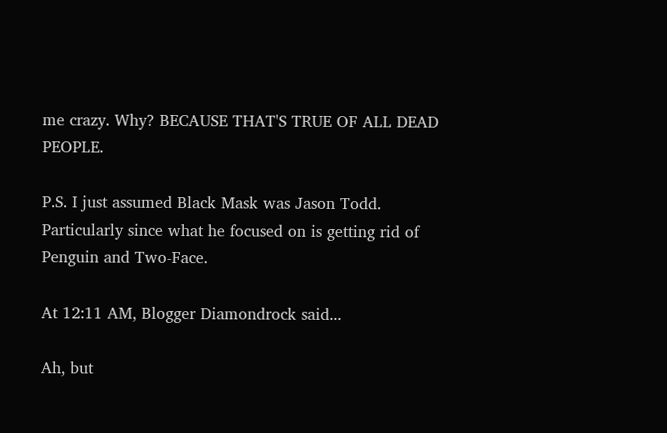me crazy. Why? BECAUSE THAT'S TRUE OF ALL DEAD PEOPLE.

P.S. I just assumed Black Mask was Jason Todd. Particularly since what he focused on is getting rid of Penguin and Two-Face.

At 12:11 AM, Blogger Diamondrock said...

Ah, but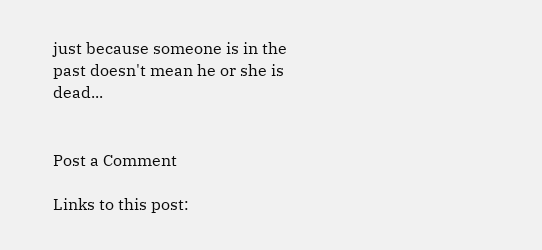just because someone is in the past doesn't mean he or she is dead...


Post a Comment

Links to this post: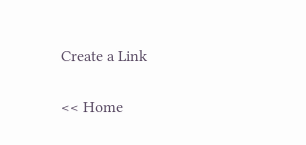Create a Link

<< Home